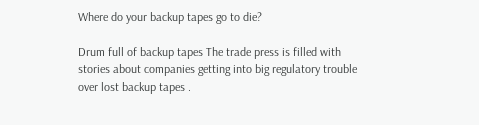Where do your backup tapes go to die?

Drum full of backup tapes The trade press is filled with stories about companies getting into big regulatory trouble over lost backup tapes .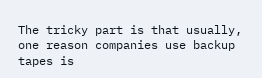The tricky part is that usually, one reason companies use backup tapes is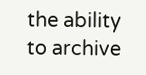the ability to archive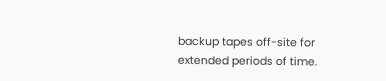backup tapes off-site for extended periods of time.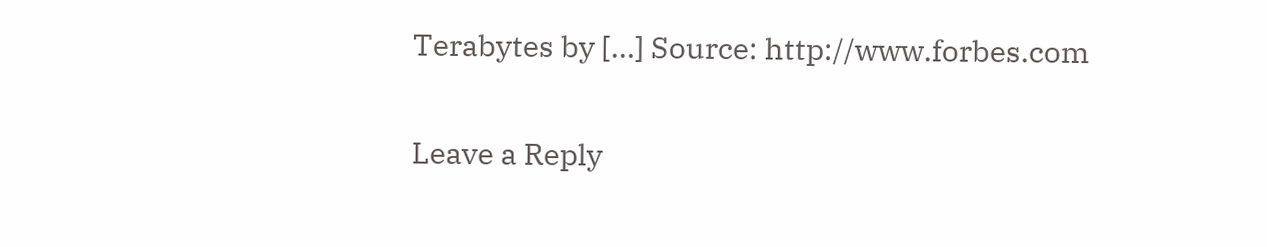Terabytes by […] Source: http://www.forbes.com

Leave a Reply